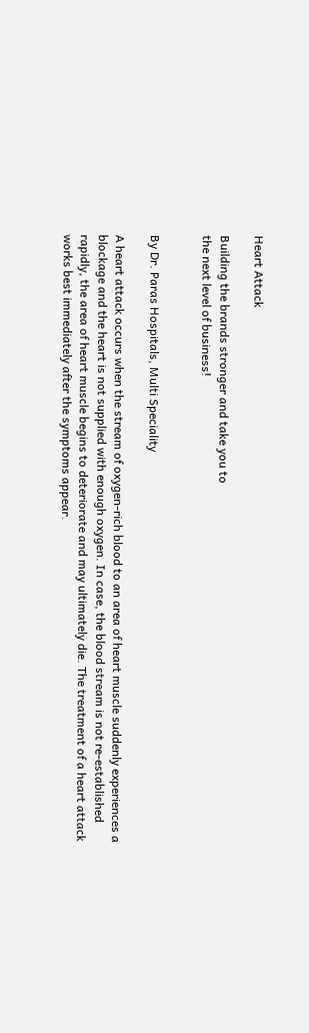Heart Attack

Building the brands stronger and take you to
the next level of business!


By Dr. Paras Hospitals, Multi Speciality

A heart attack occurs when the stream of oxygen-rich blood to an area of heart muscle suddenly experiences a blockage and the heart is not supplied with enough oxygen. In case, the blood stream is not re-established rapidly, the area of heart muscle begins to deteriorate and may ultimately die. The treatment of a heart attack works best immediately after the symptoms appear.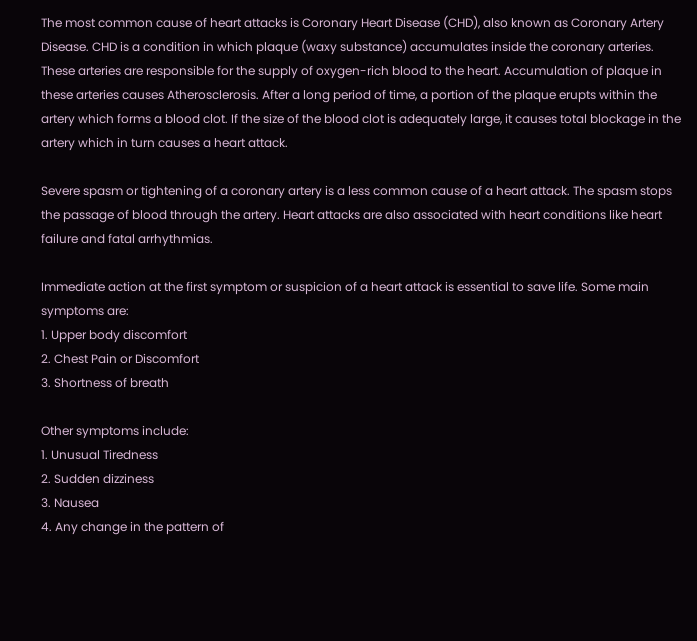The most common cause of heart attacks is Coronary Heart Disease (CHD), also known as Coronary Artery Disease. CHD is a condition in which plaque (waxy substance) accumulates inside the coronary arteries. These arteries are responsible for the supply of oxygen-rich blood to the heart. Accumulation of plaque in these arteries causes Atherosclerosis. After a long period of time, a portion of the plaque erupts within the artery which forms a blood clot. If the size of the blood clot is adequately large, it causes total blockage in the artery which in turn causes a heart attack.

Severe spasm or tightening of a coronary artery is a less common cause of a heart attack. The spasm stops the passage of blood through the artery. Heart attacks are also associated with heart conditions like heart failure and fatal arrhythmias.

Immediate action at the first symptom or suspicion of a heart attack is essential to save life. Some main symptoms are:
1. Upper body discomfort
2. Chest Pain or Discomfort
3. Shortness of breath

Other symptoms include:
1. Unusual Tiredness
2. Sudden dizziness
3. Nausea
4. Any change in the pattern of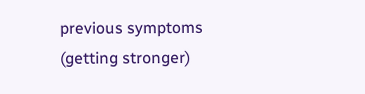previous symptoms (getting stronger)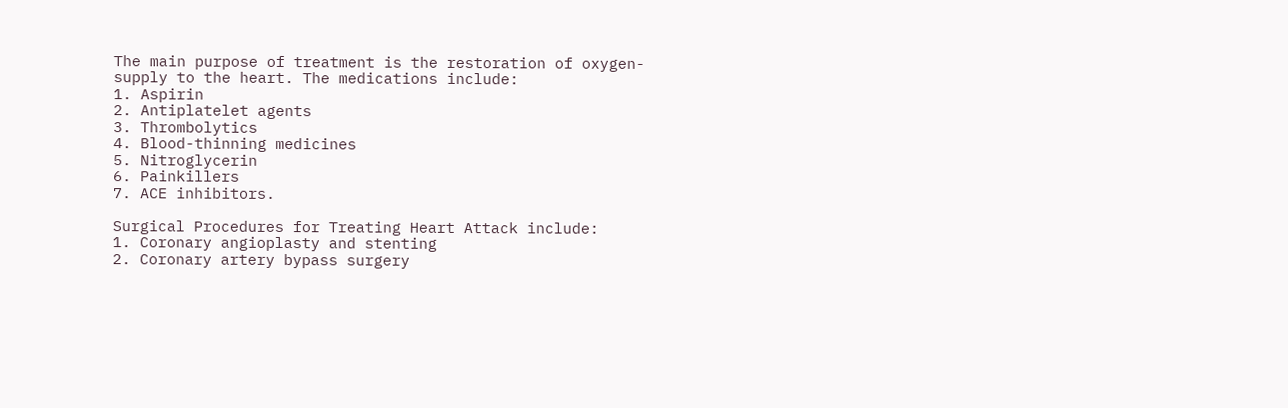The main purpose of treatment is the restoration of oxygen-supply to the heart. The medications include:
1. Aspirin
2. Antiplatelet agents
3. Thrombolytics
4. Blood-thinning medicines
5. Nitroglycerin
6. Painkillers
7. ACE inhibitors.

Surgical Procedures for Treating Heart Attack include:
1. Coronary angioplasty and stenting
2. Coronary artery bypass surgery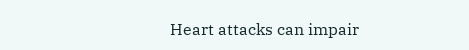Heart attacks can impair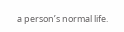a person’s normal life.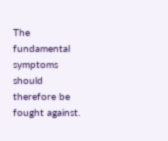The fundamental symptoms should therefore be fought against.